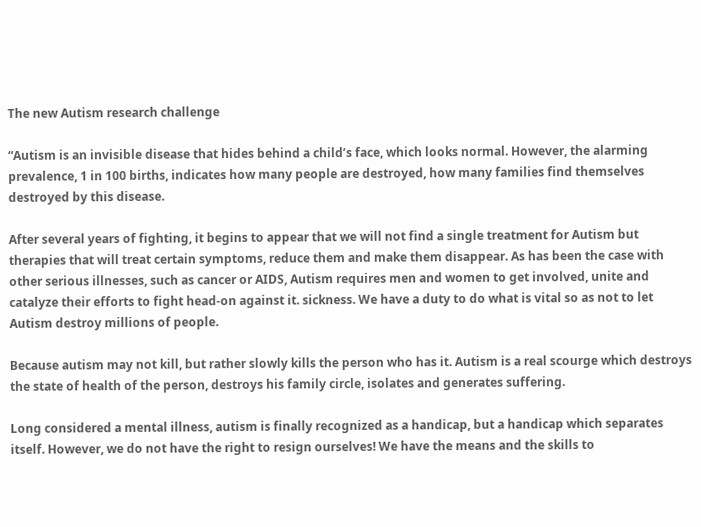The new Autism research challenge

“Autism is an invisible disease that hides behind a child’s face, which looks normal. However, the alarming prevalence, 1 in 100 births, indicates how many people are destroyed, how many families find themselves destroyed by this disease.

After several years of fighting, it begins to appear that we will not find a single treatment for Autism but therapies that will treat certain symptoms, reduce them and make them disappear. As has been the case with other serious illnesses, such as cancer or AIDS, Autism requires men and women to get involved, unite and catalyze their efforts to fight head-on against it. sickness. We have a duty to do what is vital so as not to let Autism destroy millions of people.

Because autism may not kill, but rather slowly kills the person who has it. Autism is a real scourge which destroys the state of health of the person, destroys his family circle, isolates and generates suffering.

Long considered a mental illness, autism is finally recognized as a handicap, but a handicap which separates itself. However, we do not have the right to resign ourselves! We have the means and the skills to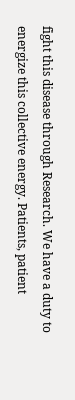fight this disease through Research. We have a duty to energize this collective energy. Patients, patient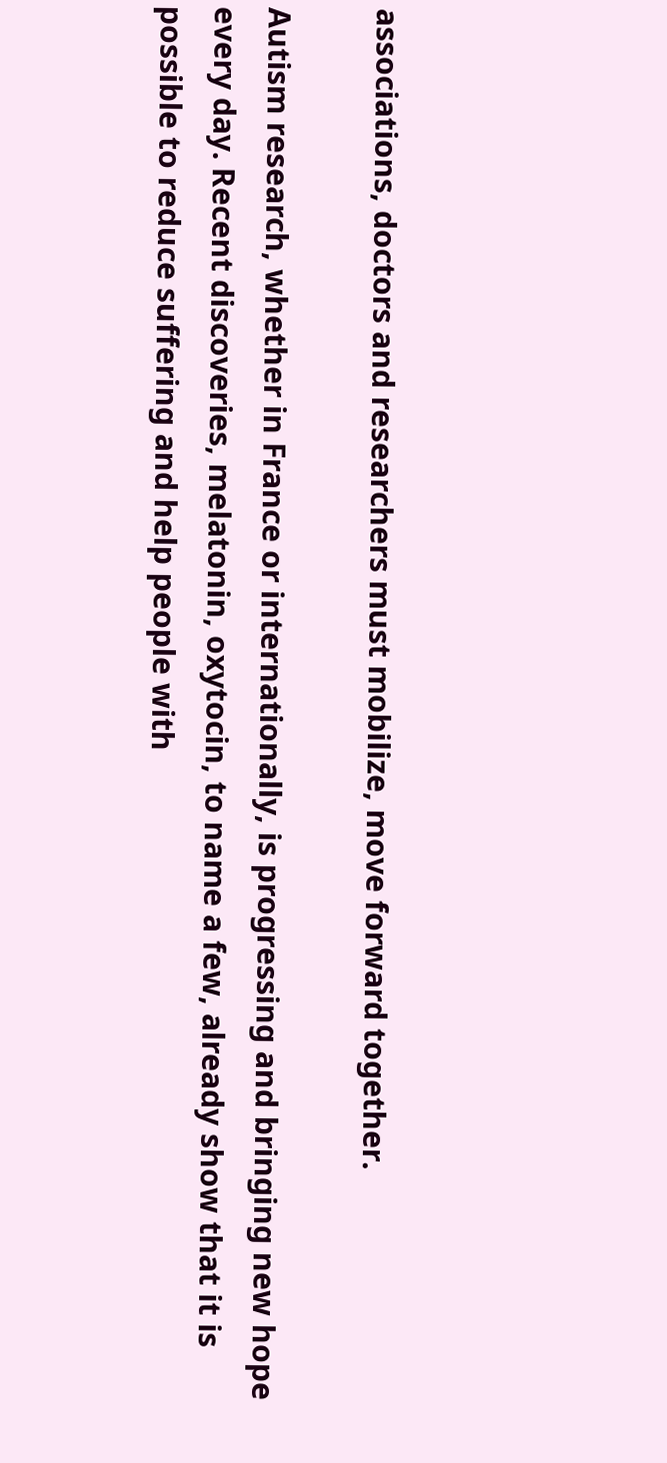associations, doctors and researchers must mobilize, move forward together.

Autism research, whether in France or internationally, is progressing and bringing new hope every day. Recent discoveries, melatonin, oxytocin, to name a few, already show that it is possible to reduce suffering and help people with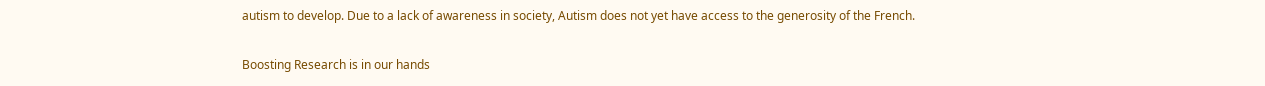autism to develop. Due to a lack of awareness in society, Autism does not yet have access to the generosity of the French.

Boosting Research is in our hands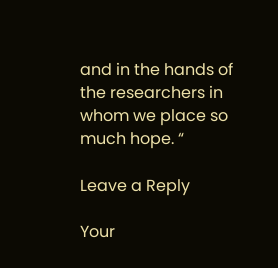and in the hands of the researchers in whom we place so much hope. “

Leave a Reply

Your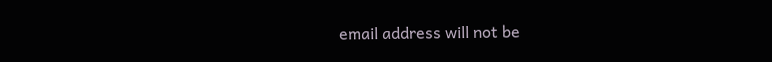email address will not be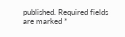published. Required fields are marked *